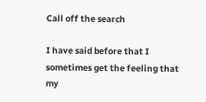Call off the search

I have said before that I sometimes get the feeling that my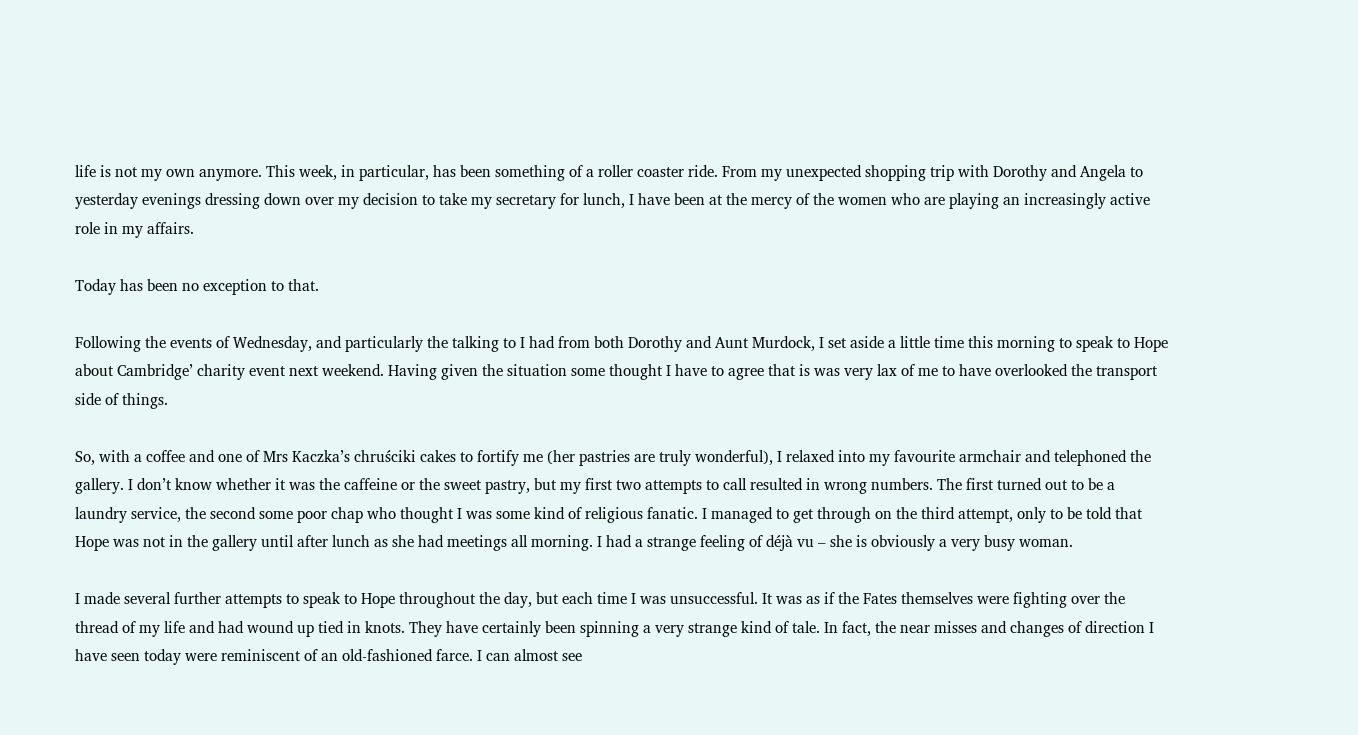life is not my own anymore. This week, in particular, has been something of a roller coaster ride. From my unexpected shopping trip with Dorothy and Angela to yesterday evenings dressing down over my decision to take my secretary for lunch, I have been at the mercy of the women who are playing an increasingly active role in my affairs.

Today has been no exception to that.

Following the events of Wednesday, and particularly the talking to I had from both Dorothy and Aunt Murdock, I set aside a little time this morning to speak to Hope about Cambridge’ charity event next weekend. Having given the situation some thought I have to agree that is was very lax of me to have overlooked the transport side of things.

So, with a coffee and one of Mrs Kaczka’s chruściki cakes to fortify me (her pastries are truly wonderful), I relaxed into my favourite armchair and telephoned the gallery. I don’t know whether it was the caffeine or the sweet pastry, but my first two attempts to call resulted in wrong numbers. The first turned out to be a laundry service, the second some poor chap who thought I was some kind of religious fanatic. I managed to get through on the third attempt, only to be told that Hope was not in the gallery until after lunch as she had meetings all morning. I had a strange feeling of déjà vu – she is obviously a very busy woman.

I made several further attempts to speak to Hope throughout the day, but each time I was unsuccessful. It was as if the Fates themselves were fighting over the thread of my life and had wound up tied in knots. They have certainly been spinning a very strange kind of tale. In fact, the near misses and changes of direction I have seen today were reminiscent of an old-fashioned farce. I can almost see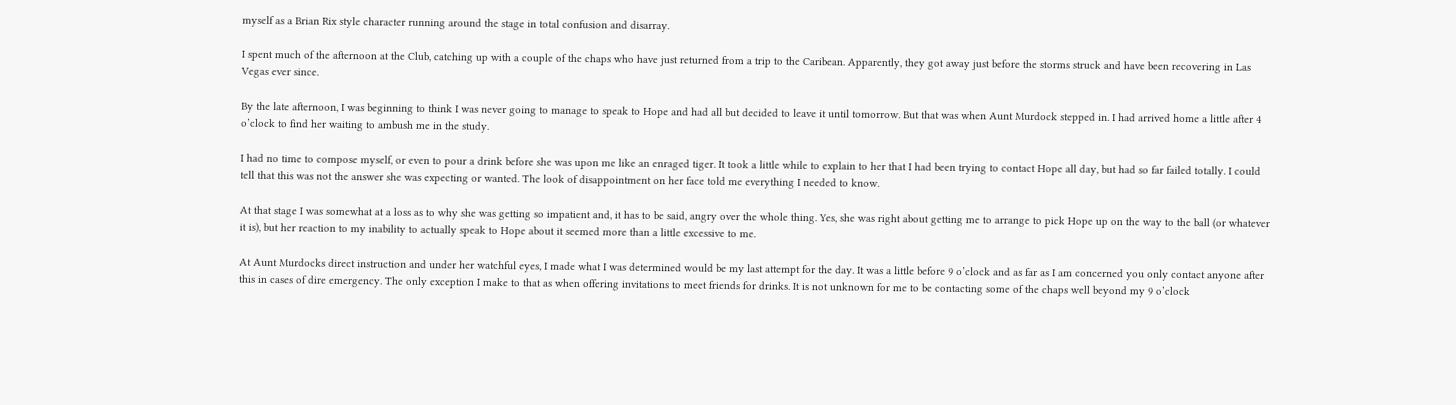myself as a Brian Rix style character running around the stage in total confusion and disarray.

I spent much of the afternoon at the Club, catching up with a couple of the chaps who have just returned from a trip to the Caribean. Apparently, they got away just before the storms struck and have been recovering in Las Vegas ever since.

By the late afternoon, I was beginning to think I was never going to manage to speak to Hope and had all but decided to leave it until tomorrow. But that was when Aunt Murdock stepped in. I had arrived home a little after 4 o’clock to find her waiting to ambush me in the study.

I had no time to compose myself, or even to pour a drink before she was upon me like an enraged tiger. It took a little while to explain to her that I had been trying to contact Hope all day, but had so far failed totally. I could tell that this was not the answer she was expecting or wanted. The look of disappointment on her face told me everything I needed to know.

At that stage I was somewhat at a loss as to why she was getting so impatient and, it has to be said, angry over the whole thing. Yes, she was right about getting me to arrange to pick Hope up on the way to the ball (or whatever it is), but her reaction to my inability to actually speak to Hope about it seemed more than a little excessive to me.

At Aunt Murdocks direct instruction and under her watchful eyes, I made what I was determined would be my last attempt for the day. It was a little before 9 o’clock and as far as I am concerned you only contact anyone after this in cases of dire emergency. The only exception I make to that as when offering invitations to meet friends for drinks. It is not unknown for me to be contacting some of the chaps well beyond my 9 o’clock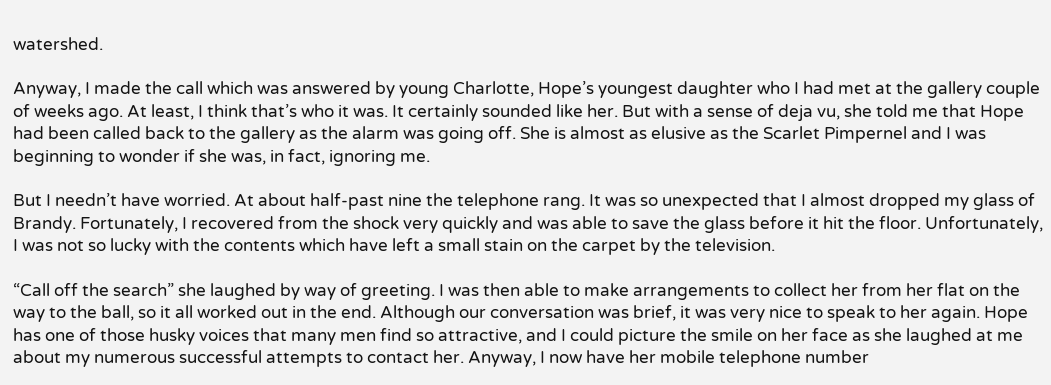watershed.

Anyway, I made the call which was answered by young Charlotte, Hope’s youngest daughter who I had met at the gallery couple of weeks ago. At least, I think that’s who it was. It certainly sounded like her. But with a sense of deja vu, she told me that Hope had been called back to the gallery as the alarm was going off. She is almost as elusive as the Scarlet Pimpernel and I was beginning to wonder if she was, in fact, ignoring me.

But I needn’t have worried. At about half-past nine the telephone rang. It was so unexpected that I almost dropped my glass of Brandy. Fortunately, I recovered from the shock very quickly and was able to save the glass before it hit the floor. Unfortunately, I was not so lucky with the contents which have left a small stain on the carpet by the television.

“Call off the search” she laughed by way of greeting. I was then able to make arrangements to collect her from her flat on the way to the ball, so it all worked out in the end. Although our conversation was brief, it was very nice to speak to her again. Hope has one of those husky voices that many men find so attractive, and I could picture the smile on her face as she laughed at me about my numerous successful attempts to contact her. Anyway, I now have her mobile telephone number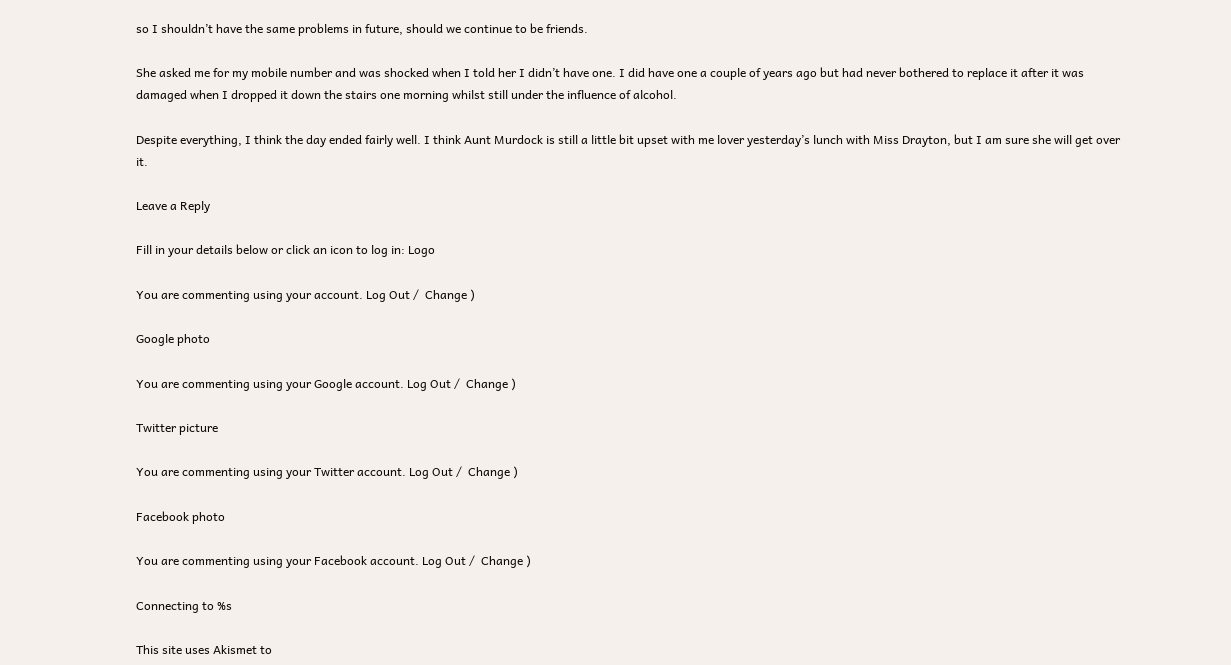so I shouldn’t have the same problems in future, should we continue to be friends.

She asked me for my mobile number and was shocked when I told her I didn’t have one. I did have one a couple of years ago but had never bothered to replace it after it was damaged when I dropped it down the stairs one morning whilst still under the influence of alcohol.

Despite everything, I think the day ended fairly well. I think Aunt Murdock is still a little bit upset with me lover yesterday’s lunch with Miss Drayton, but I am sure she will get over it.

Leave a Reply

Fill in your details below or click an icon to log in: Logo

You are commenting using your account. Log Out /  Change )

Google photo

You are commenting using your Google account. Log Out /  Change )

Twitter picture

You are commenting using your Twitter account. Log Out /  Change )

Facebook photo

You are commenting using your Facebook account. Log Out /  Change )

Connecting to %s

This site uses Akismet to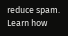reduce spam. Learn how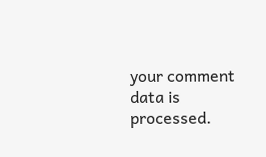your comment data is processed.